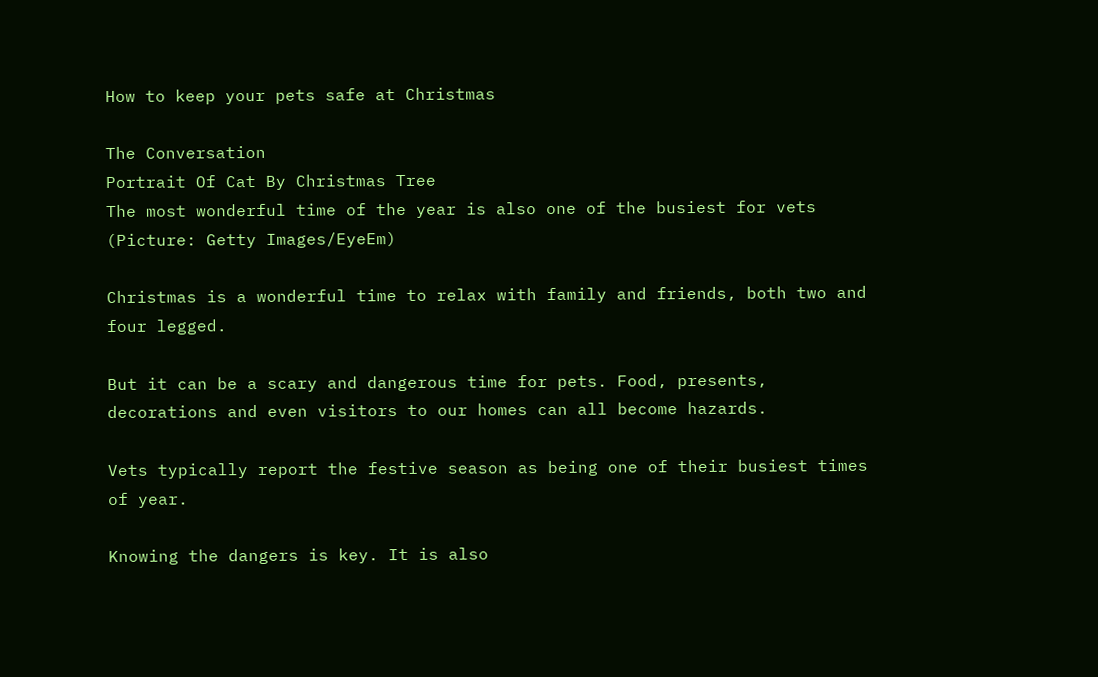How to keep your pets safe at Christmas

The Conversation
Portrait Of Cat By Christmas Tree
The most wonderful time of the year is also one of the busiest for vets (Picture: Getty Images/EyeEm)

Christmas is a wonderful time to relax with family and friends, both two and four legged.

But it can be a scary and dangerous time for pets. Food, presents, decorations and even visitors to our homes can all become hazards.

Vets typically report the festive season as being one of their busiest times of year.

Knowing the dangers is key. It is also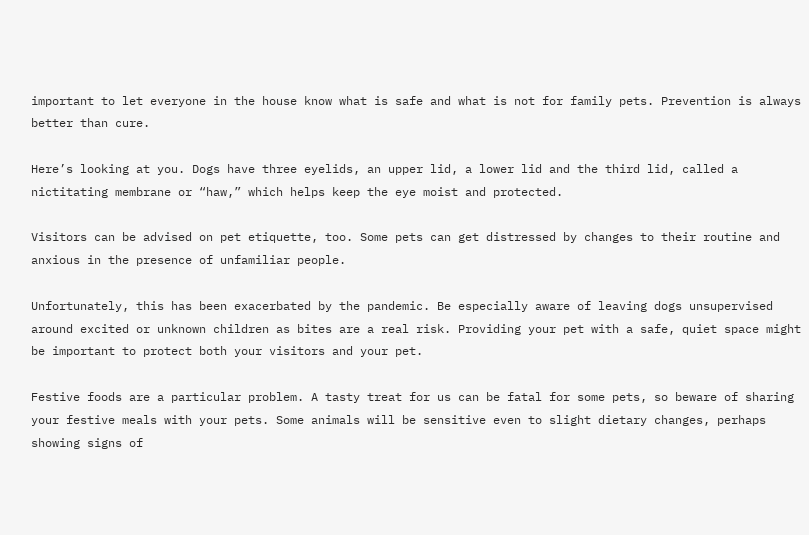important to let everyone in the house know what is safe and what is not for family pets. Prevention is always better than cure.

Here’s looking at you. Dogs have three eyelids, an upper lid, a lower lid and the third lid, called a nictitating membrane or “haw,” which helps keep the eye moist and protected.

Visitors can be advised on pet etiquette, too. Some pets can get distressed by changes to their routine and anxious in the presence of unfamiliar people.

Unfortunately, this has been exacerbated by the pandemic. Be especially aware of leaving dogs unsupervised around excited or unknown children as bites are a real risk. Providing your pet with a safe, quiet space might be important to protect both your visitors and your pet.

Festive foods are a particular problem. A tasty treat for us can be fatal for some pets, so beware of sharing your festive meals with your pets. Some animals will be sensitive even to slight dietary changes, perhaps showing signs of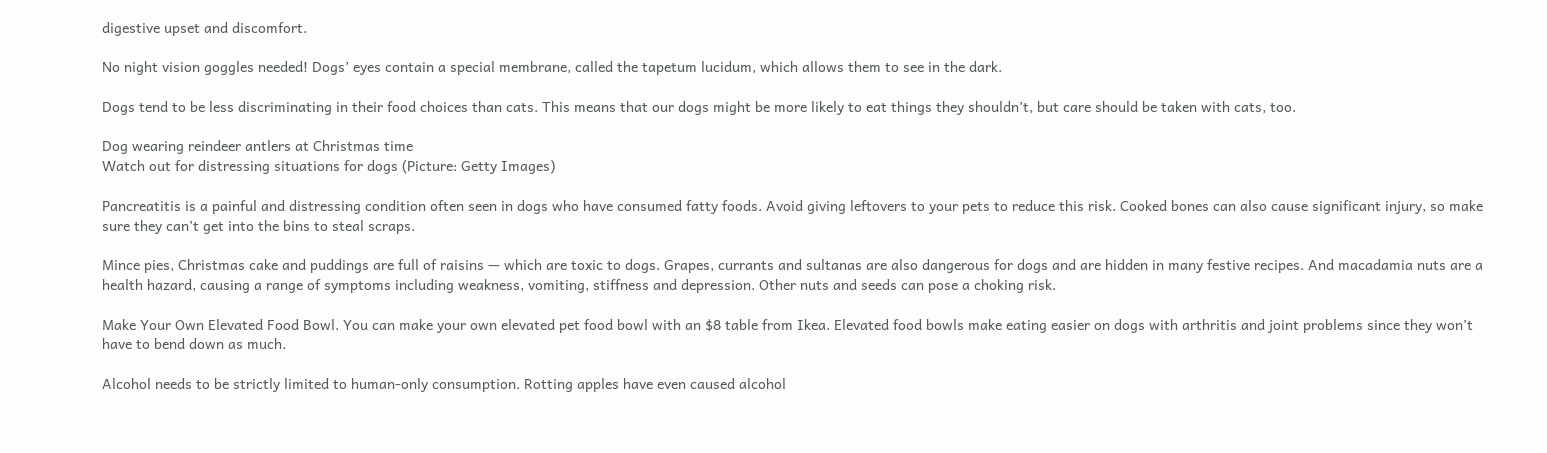digestive upset and discomfort.

No night vision goggles needed! Dogs’ eyes contain a special membrane, called the tapetum lucidum, which allows them to see in the dark.

Dogs tend to be less discriminating in their food choices than cats. This means that our dogs might be more likely to eat things they shouldn’t, but care should be taken with cats, too.

Dog wearing reindeer antlers at Christmas time
Watch out for distressing situations for dogs (Picture: Getty Images)

Pancreatitis is a painful and distressing condition often seen in dogs who have consumed fatty foods. Avoid giving leftovers to your pets to reduce this risk. Cooked bones can also cause significant injury, so make sure they can’t get into the bins to steal scraps.

Mince pies, Christmas cake and puddings are full of raisins — which are toxic to dogs. Grapes, currants and sultanas are also dangerous for dogs and are hidden in many festive recipes. And macadamia nuts are a health hazard, causing a range of symptoms including weakness, vomiting, stiffness and depression. Other nuts and seeds can pose a choking risk.

Make Your Own Elevated Food Bowl. You can make your own elevated pet food bowl with an $8 table from Ikea. Elevated food bowls make eating easier on dogs with arthritis and joint problems since they won’t have to bend down as much.

Alcohol needs to be strictly limited to human-only consumption. Rotting apples have even caused alcohol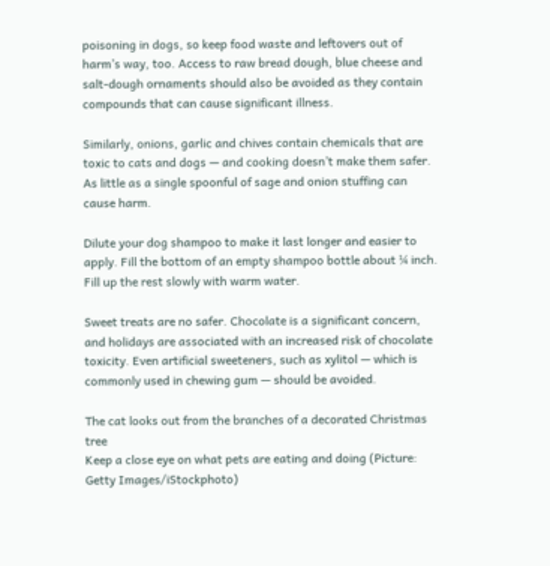poisoning in dogs, so keep food waste and leftovers out of harm’s way, too. Access to raw bread dough, blue cheese and salt-dough ornaments should also be avoided as they contain compounds that can cause significant illness.

Similarly, onions, garlic and chives contain chemicals that are toxic to cats and dogs — and cooking doesn’t make them safer. As little as a single spoonful of sage and onion stuffing can cause harm.

Dilute your dog shampoo to make it last longer and easier to apply. Fill the bottom of an empty shampoo bottle about ¼ inch. Fill up the rest slowly with warm water.

Sweet treats are no safer. Chocolate is a significant concern, and holidays are associated with an increased risk of chocolate toxicity. Even artificial sweeteners, such as xylitol — which is commonly used in chewing gum — should be avoided.

The cat looks out from the branches of a decorated Christmas tree
Keep a close eye on what pets are eating and doing (Picture: Getty Images/iStockphoto)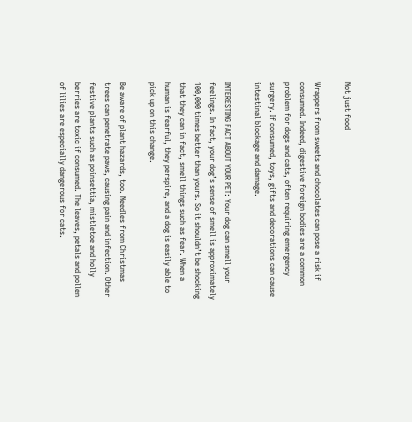Not just food

Wrappers from sweets and chocolates can pose a risk if consumed. Indeed, digestive foreign bodies are a common problem for dogs and cats, often requiring emergency surgery. If consumed, toys, gifts and decorations can cause intestinal blockage and damage.

INTERESTING FACT ABOUT YOUR PET: Your dog can smell your feelings. In fact, your dog’s sense of smell is approximately 100,000 times better than yours. So it shouldn’t be shocking that they can in fact, smell things such as fear. When a human is fearful, they perspire, and a dog is easily able to pick up on this change.

Be aware of plant hazards, too. Needles from Christmas trees can penetrate paws, causing pain and infection. Other festive plants such as poinsettia, mistletoe and holly berries are toxic if consumed. The leaves, petals and pollen of lilies are especially dangerous for cats.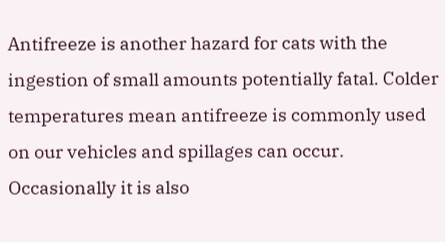Antifreeze is another hazard for cats with the ingestion of small amounts potentially fatal. Colder temperatures mean antifreeze is commonly used on our vehicles and spillages can occur. Occasionally it is also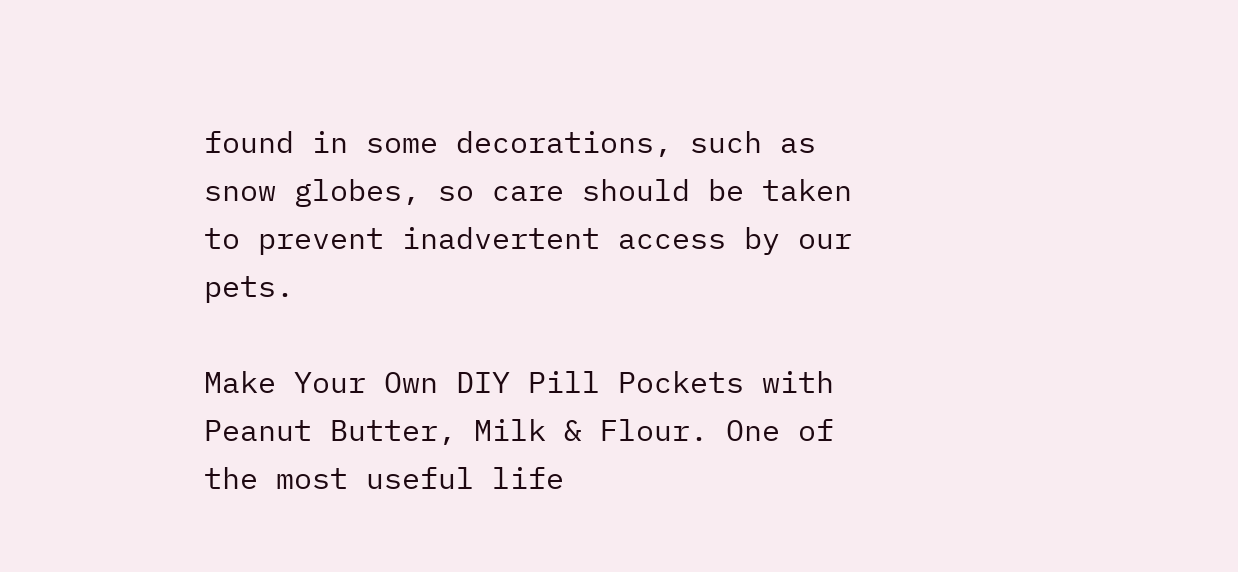found in some decorations, such as snow globes, so care should be taken to prevent inadvertent access by our pets.

Make Your Own DIY Pill Pockets with Peanut Butter, Milk & Flour. One of the most useful life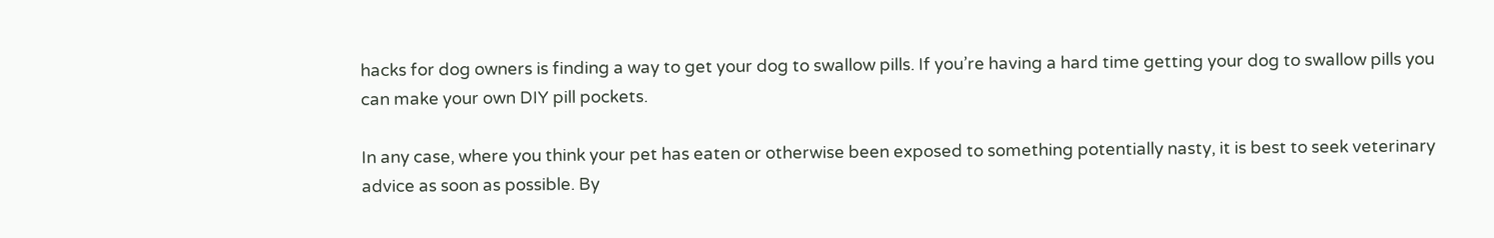hacks for dog owners is finding a way to get your dog to swallow pills. If you’re having a hard time getting your dog to swallow pills you can make your own DIY pill pockets.

In any case, where you think your pet has eaten or otherwise been exposed to something potentially nasty, it is best to seek veterinary advice as soon as possible. By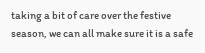taking a bit of care over the festive season, we can all make sure it is a safe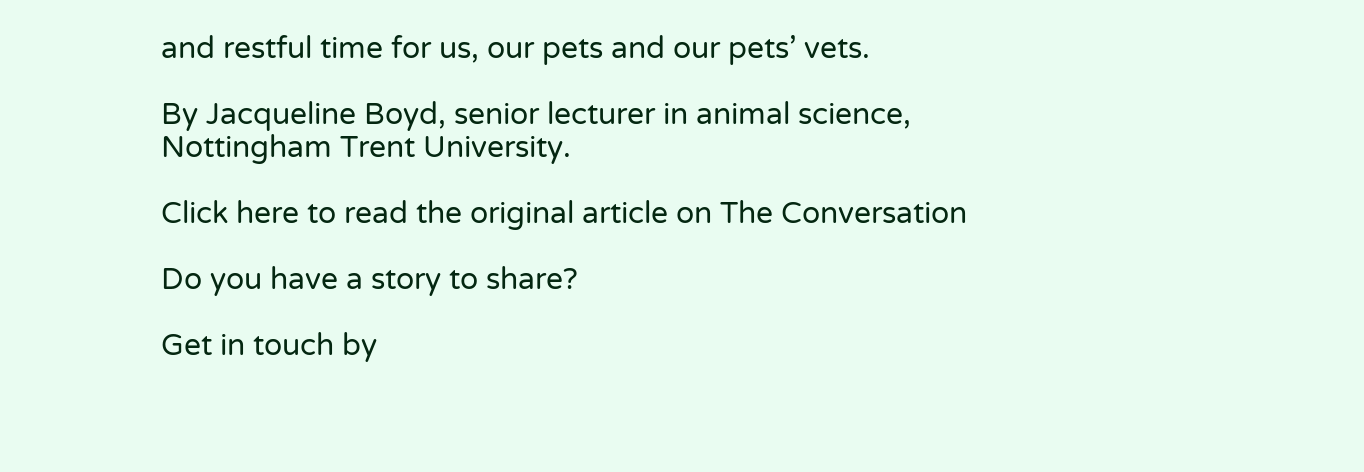and restful time for us, our pets and our pets’ vets.

By Jacqueline Boyd, senior lecturer in animal science, Nottingham Trent University.

Click here to read the original article on The Conversation

Do you have a story to share?

Get in touch by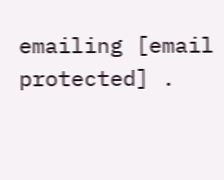emailing [email protected] .